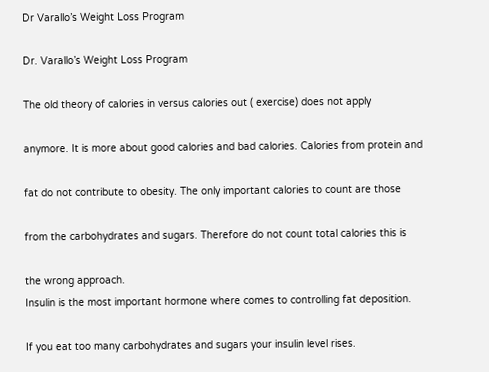Dr Varallo’s Weight Loss Program

Dr. Varallo’s Weight Loss Program

The old theory of calories in versus calories out ( exercise) does not apply

anymore. It is more about good calories and bad calories. Calories from protein and

fat do not contribute to obesity. The only important calories to count are those

from the carbohydrates and sugars. Therefore do not count total calories this is

the wrong approach.
Insulin is the most important hormone where comes to controlling fat deposition.

If you eat too many carbohydrates and sugars your insulin level rises.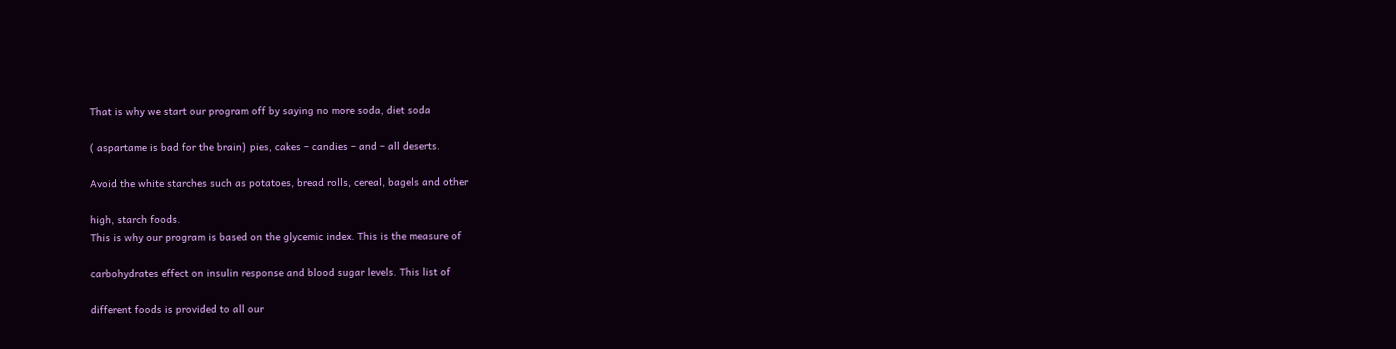That is why we start our program off by saying no more soda, diet soda

( aspartame is bad for the brain} pies, cakes – candies – and – all deserts.

Avoid the white starches such as potatoes, bread rolls, cereal, bagels and other

high, starch foods.
This is why our program is based on the glycemic index. This is the measure of

carbohydrates effect on insulin response and blood sugar levels. This list of

different foods is provided to all our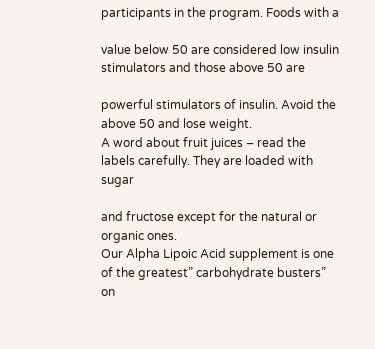participants in the program. Foods with a

value below 50 are considered low insulin stimulators and those above 50 are

powerful stimulators of insulin. Avoid the above 50 and lose weight.
A word about fruit juices – read the labels carefully. They are loaded with sugar

and fructose except for the natural or organic ones.
Our Alpha Lipoic Acid supplement is one of the greatest” carbohydrate busters” on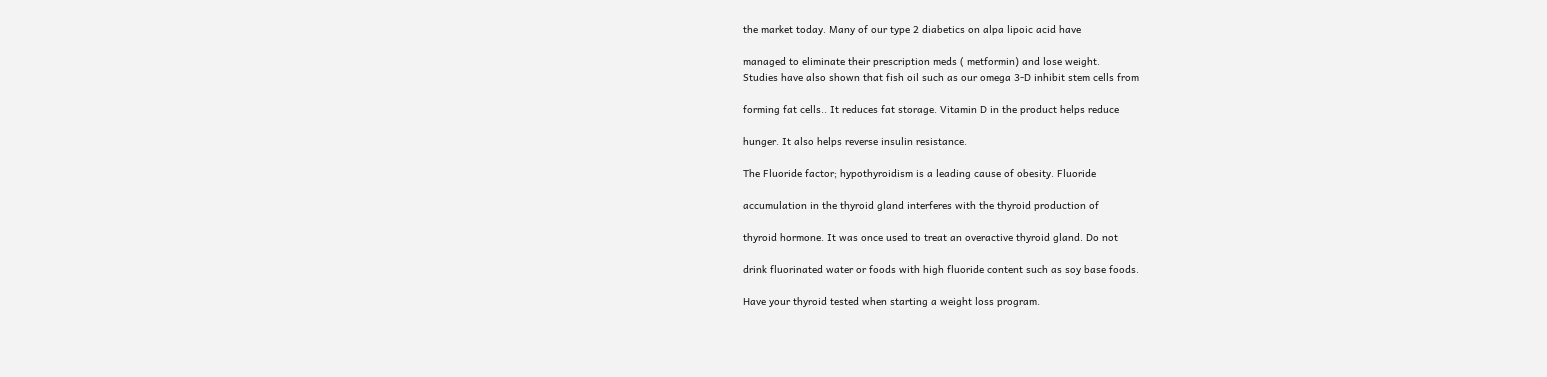the market today. Many of our type 2 diabetics on alpa lipoic acid have

managed to eliminate their prescription meds ( metformin) and lose weight.
Studies have also shown that fish oil such as our omega 3-D inhibit stem cells from

forming fat cells.. It reduces fat storage. Vitamin D in the product helps reduce

hunger. It also helps reverse insulin resistance.

The Fluoride factor; hypothyroidism is a leading cause of obesity. Fluoride

accumulation in the thyroid gland interferes with the thyroid production of

thyroid hormone. It was once used to treat an overactive thyroid gland. Do not

drink fluorinated water or foods with high fluoride content such as soy base foods.

Have your thyroid tested when starting a weight loss program.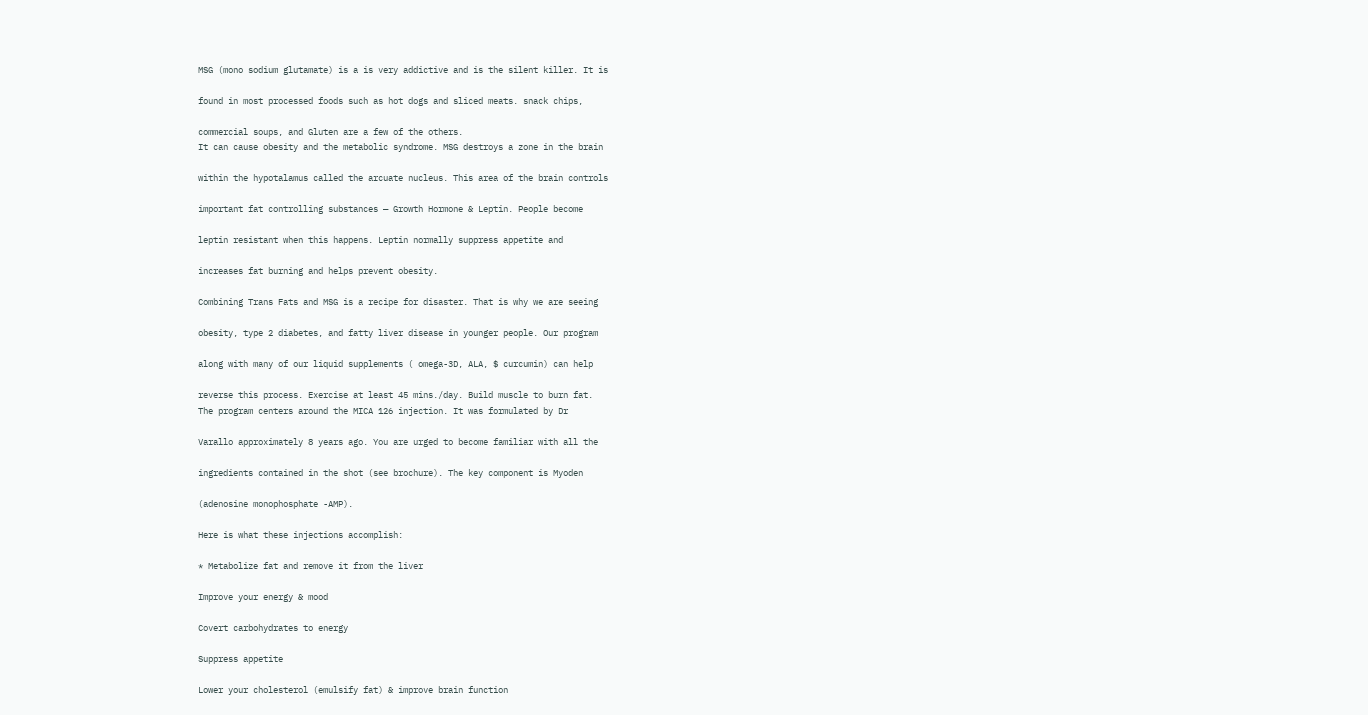MSG (mono sodium glutamate) is a is very addictive and is the silent killer. It is

found in most processed foods such as hot dogs and sliced meats. snack chips,

commercial soups, and Gluten are a few of the others.
It can cause obesity and the metabolic syndrome. MSG destroys a zone in the brain

within the hypotalamus called the arcuate nucleus. This area of the brain controls

important fat controlling substances — Growth Hormone & Leptin. People become

leptin resistant when this happens. Leptin normally suppress appetite and

increases fat burning and helps prevent obesity.

Combining Trans Fats and MSG is a recipe for disaster. That is why we are seeing

obesity, type 2 diabetes, and fatty liver disease in younger people. Our program

along with many of our liquid supplements ( omega-3D, ALA, $ curcumin) can help

reverse this process. Exercise at least 45 mins./day. Build muscle to burn fat.
The program centers around the MICA 126 injection. It was formulated by Dr

Varallo approximately 8 years ago. You are urged to become familiar with all the

ingredients contained in the shot (see brochure). The key component is Myoden

(adenosine monophosphate -AMP).

Here is what these injections accomplish:

* Metabolize fat and remove it from the liver

Improve your energy & mood

Covert carbohydrates to energy

Suppress appetite

Lower your cholesterol (emulsify fat) & improve brain function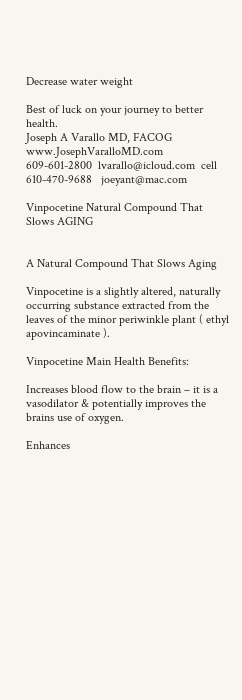Decrease water weight

Best of luck on your journey to better health.
Joseph A Varallo MD, FACOG      www.JosephVaralloMD.com   609-601-2800  lvarallo@icloud.com  cell 610-470-9688   joeyant@mac.com

Vinpocetine Natural Compound That Slows AGING


A Natural Compound That Slows Aging

Vinpocetine is a slightly altered, naturally occurring substance extracted from the leaves of the minor periwinkle plant ( ethyl apovincaminate ).

Vinpocetine Main Health Benefits:

Increases blood flow to the brain – it is a vasodilator & potentially improves the brains use of oxygen.

Enhances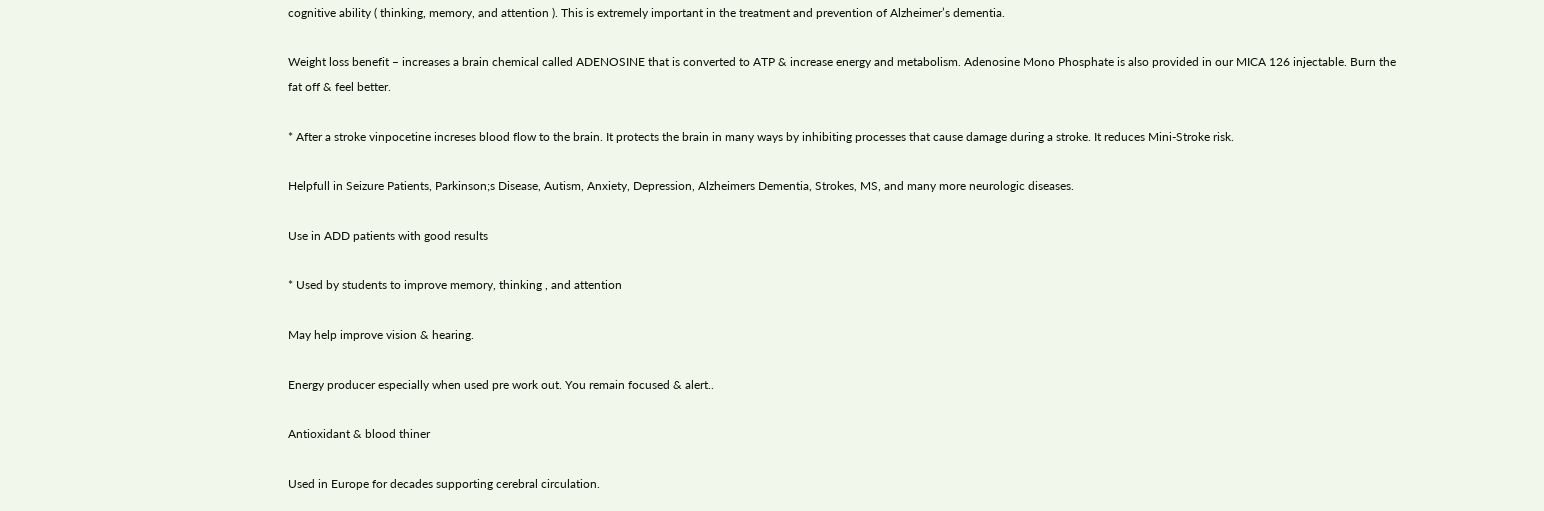cognitive ability ( thinking, memory, and attention ). This is extremely important in the treatment and prevention of Alzheimer’s dementia.

Weight loss benefit – increases a brain chemical called ADENOSINE that is converted to ATP & increase energy and metabolism. Adenosine Mono Phosphate is also provided in our MICA 126 injectable. Burn the fat off & feel better.

* After a stroke vinpocetine increses blood flow to the brain. It protects the brain in many ways by inhibiting processes that cause damage during a stroke. It reduces Mini-Stroke risk.

Helpfull in Seizure Patients, Parkinson;s Disease, Autism, Anxiety, Depression, Alzheimers Dementia, Strokes, MS, and many more neurologic diseases.

Use in ADD patients with good results

* Used by students to improve memory, thinking , and attention

May help improve vision & hearing.

Energy producer especially when used pre work out. You remain focused & alert..

Antioxidant & blood thiner

Used in Europe for decades supporting cerebral circulation.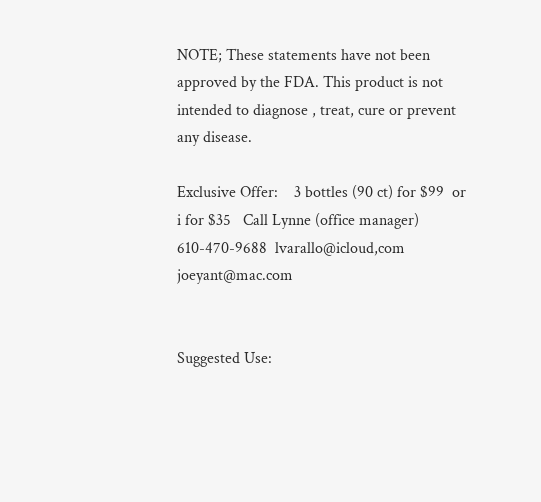NOTE; These statements have not been approved by the FDA. This product is not intended to diagnose , treat, cure or prevent any disease.

Exclusive Offer:    3 bottles (90 ct) for $99  or i for $35   Call Lynne (office manager) 610-470-9688  lvarallo@icloud,com  joeyant@mac.com


Suggested Use: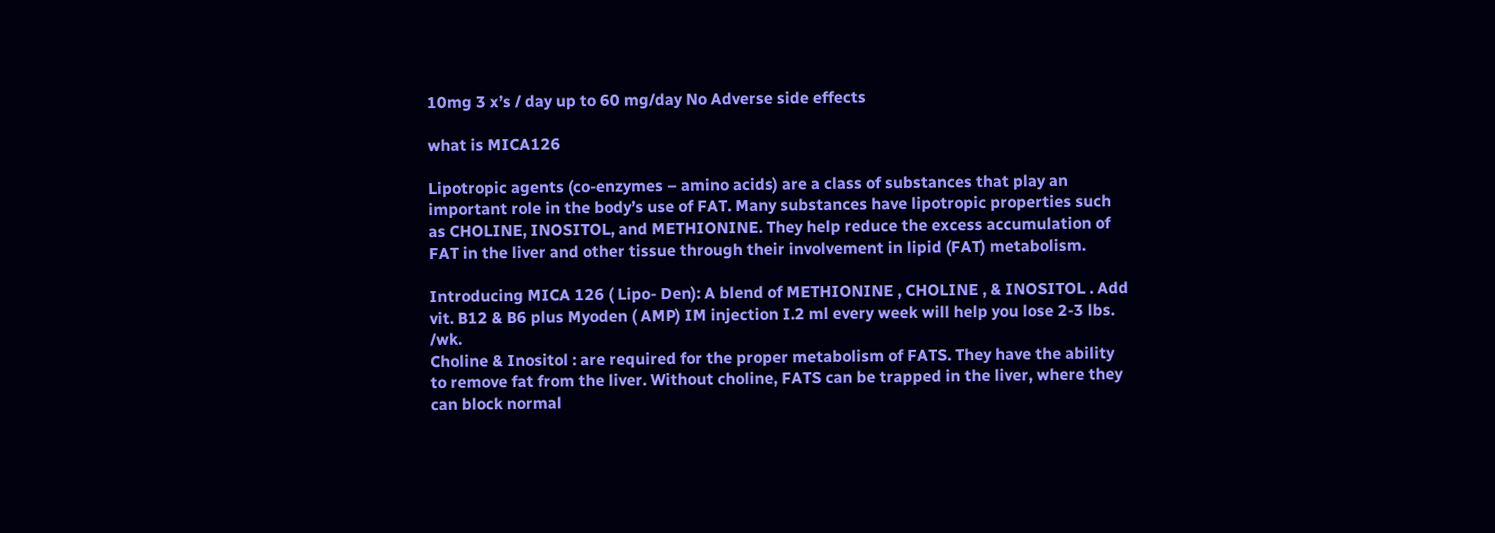10mg 3 x’s / day up to 60 mg/day No Adverse side effects

what is MICA126

Lipotropic agents (co-enzymes – amino acids) are a class of substances that play an important role in the body’s use of FAT. Many substances have lipotropic properties such as CHOLINE, INOSITOL, and METHIONINE. They help reduce the excess accumulation of FAT in the liver and other tissue through their involvement in lipid (FAT) metabolism.

Introducing MICA 126 ( Lipo- Den): A blend of METHIONINE , CHOLINE , & INOSITOL . Add vit. B12 & B6 plus Myoden ( AMP) IM injection I.2 ml every week will help you lose 2-3 lbs. /wk.
Choline & Inositol : are required for the proper metabolism of FATS. They have the ability to remove fat from the liver. Without choline, FATS can be trapped in the liver, where they can block normal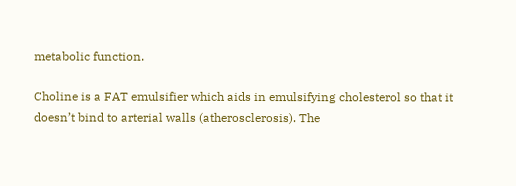metabolic function.

Choline is a FAT emulsifier which aids in emulsifying cholesterol so that it doesn’t bind to arterial walls (atherosclerosis). The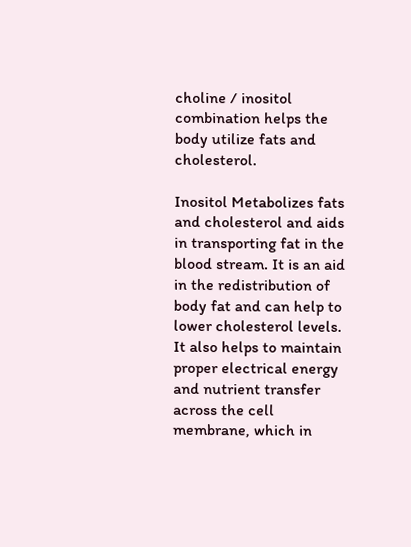choline / inositol combination helps the body utilize fats and cholesterol.

Inositol Metabolizes fats and cholesterol and aids in transporting fat in the blood stream. It is an aid in the redistribution of body fat and can help to lower cholesterol levels. It also helps to maintain proper electrical energy and nutrient transfer across the cell membrane, which in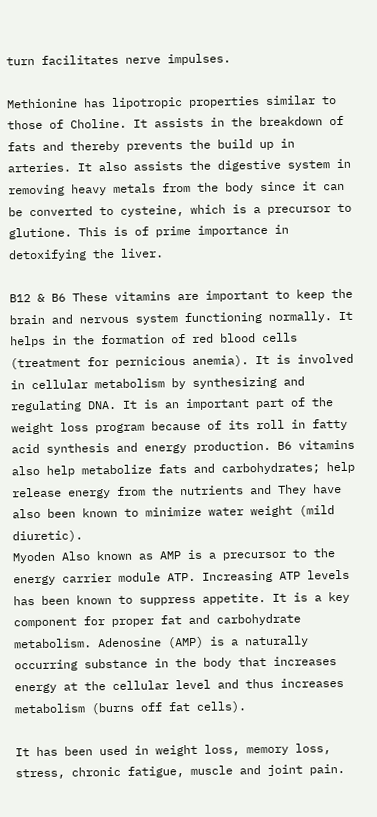turn facilitates nerve impulses.

Methionine has lipotropic properties similar to those of Choline. It assists in the breakdown of fats and thereby prevents the build up in arteries. It also assists the digestive system in removing heavy metals from the body since it can be converted to cysteine, which is a precursor to glutione. This is of prime importance in detoxifying the liver.

B12 & B6 These vitamins are important to keep the brain and nervous system functioning normally. It helps in the formation of red blood cells (treatment for pernicious anemia). It is involved in cellular metabolism by synthesizing and regulating DNA. It is an important part of the weight loss program because of its roll in fatty acid synthesis and energy production. B6 vitamins also help metabolize fats and carbohydrates; help release energy from the nutrients and They have also been known to minimize water weight (mild diuretic).
Myoden Also known as AMP is a precursor to the energy carrier module ATP. Increasing ATP levels has been known to suppress appetite. It is a key component for proper fat and carbohydrate metabolism. Adenosine (AMP) is a naturally occurring substance in the body that increases energy at the cellular level and thus increases metabolism (burns off fat cells).

It has been used in weight loss, memory loss, stress, chronic fatigue, muscle and joint pain.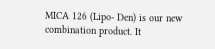MICA 126 (Lipo- Den) is our new combination product. It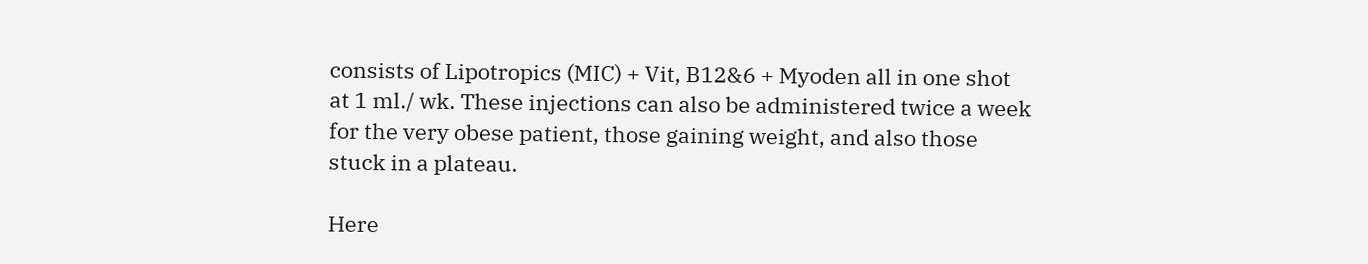consists of Lipotropics (MIC) + Vit, B12&6 + Myoden all in one shot at 1 ml./ wk. These injections can also be administered twice a week for the very obese patient, those gaining weight, and also those stuck in a plateau.

Here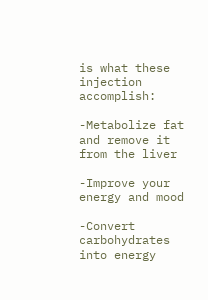is what these injection accomplish:

-Metabolize fat and remove it from the liver

-Improve your energy and mood

-Convert carbohydrates into energy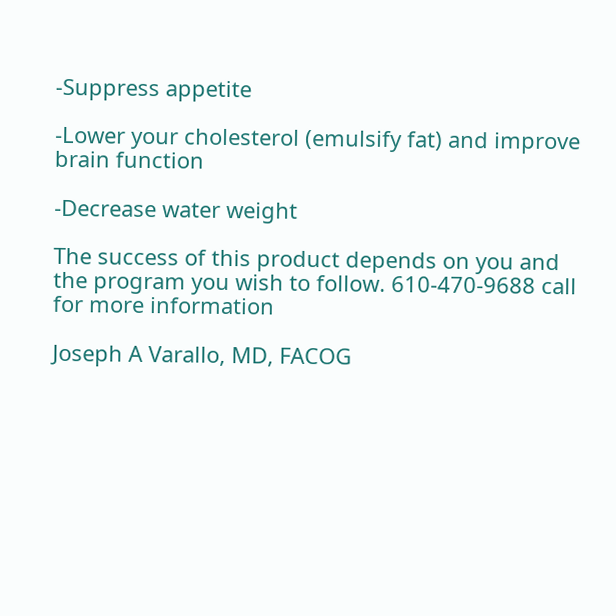-Suppress appetite

-Lower your cholesterol (emulsify fat) and improve brain function

-Decrease water weight

The success of this product depends on you and the program you wish to follow. 610-470-9688 call for more information

Joseph A Varallo, MD, FACOG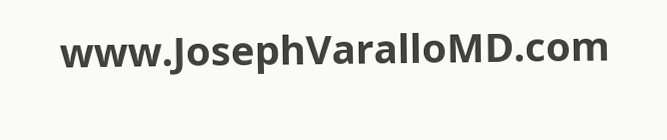www.JosephVaralloMD.com